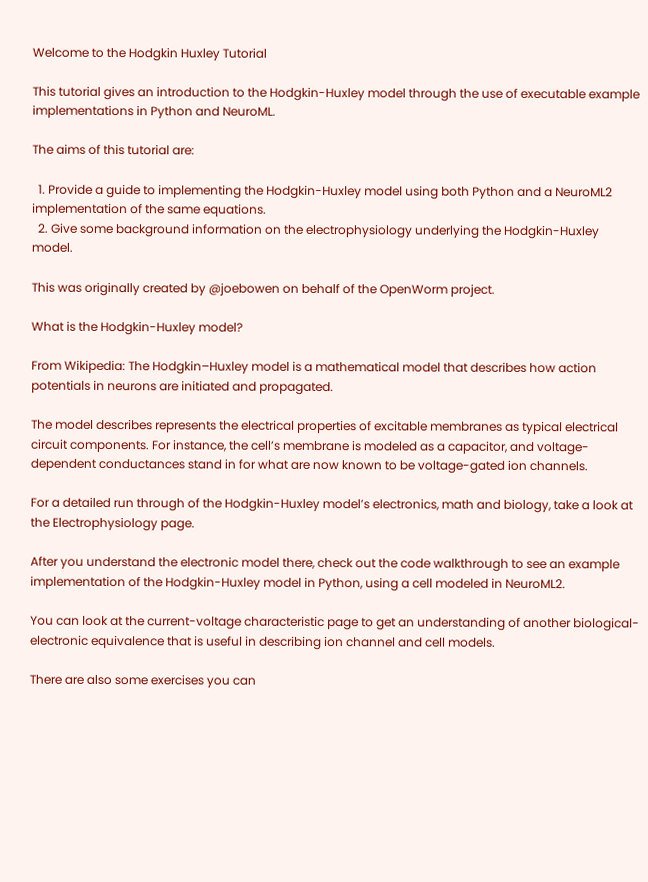Welcome to the Hodgkin Huxley Tutorial

This tutorial gives an introduction to the Hodgkin-Huxley model through the use of executable example implementations in Python and NeuroML.

The aims of this tutorial are:

  1. Provide a guide to implementing the Hodgkin-Huxley model using both Python and a NeuroML2 implementation of the same equations.
  2. Give some background information on the electrophysiology underlying the Hodgkin-Huxley model.

This was originally created by @joebowen on behalf of the OpenWorm project.

What is the Hodgkin-Huxley model?

From Wikipedia: The Hodgkin–Huxley model is a mathematical model that describes how action potentials in neurons are initiated and propagated.

The model describes represents the electrical properties of excitable membranes as typical electrical circuit components. For instance, the cell’s membrane is modeled as a capacitor, and voltage-dependent conductances stand in for what are now known to be voltage-gated ion channels.

For a detailed run through of the Hodgkin-Huxley model’s electronics, math and biology, take a look at the Electrophysiology page.

After you understand the electronic model there, check out the code walkthrough to see an example implementation of the Hodgkin-Huxley model in Python, using a cell modeled in NeuroML2.

You can look at the current-voltage characteristic page to get an understanding of another biological-electronic equivalence that is useful in describing ion channel and cell models.

There are also some exercises you can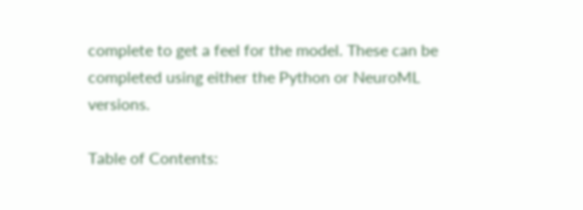complete to get a feel for the model. These can be completed using either the Python or NeuroML versions.

Table of Contents: